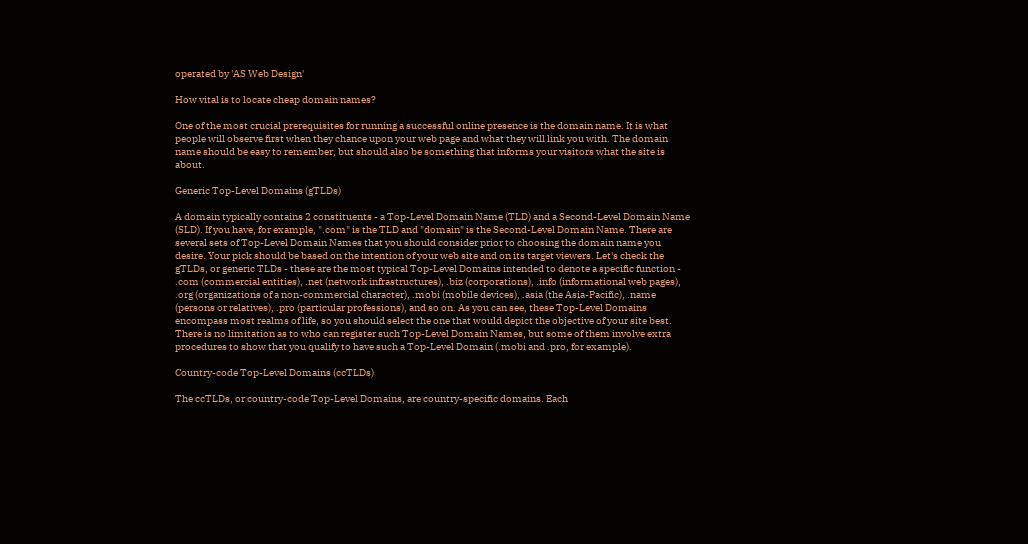operated by 'AS Web Design'

How vital is to locate cheap domain names?

One of the most crucial prerequisites for running a successful online presence is the domain name. It is what people will observe first when they chance upon your web page and what they will link you with. The domain name should be easy to remember, but should also be something that informs your visitors what the site is about.

Generic Top-Level Domains (gTLDs)

A domain typically contains 2 constituents - a Top-Level Domain Name (TLD) and a Second-Level Domain Name (SLD). If you have, for example, ".com" is the TLD and "domain" is the Second-Level Domain Name. There are several sets of Top-Level Domain Names that you should consider prior to choosing the domain name you desire. Your pick should be based on the intention of your web site and on its target viewers. Let's check the gTLDs, or generic TLDs - these are the most typical Top-Level Domains intended to denote a specific function - .com (commercial entities), .net (network infrastructures), .biz (corporations), .info (informational web pages), .org (organizations of a non-commercial character), .mobi (mobile devices), .asia (the Asia-Pacific), .name (persons or relatives), .pro (particular professions), and so on. As you can see, these Top-Level Domains encompass most realms of life, so you should select the one that would depict the objective of your site best. There is no limitation as to who can register such Top-Level Domain Names, but some of them involve extra procedures to show that you qualify to have such a Top-Level Domain (.mobi and .pro, for example).

Country-code Top-Level Domains (ccTLDs)

The ccTLDs, or country-code Top-Level Domains, are country-specific domains. Each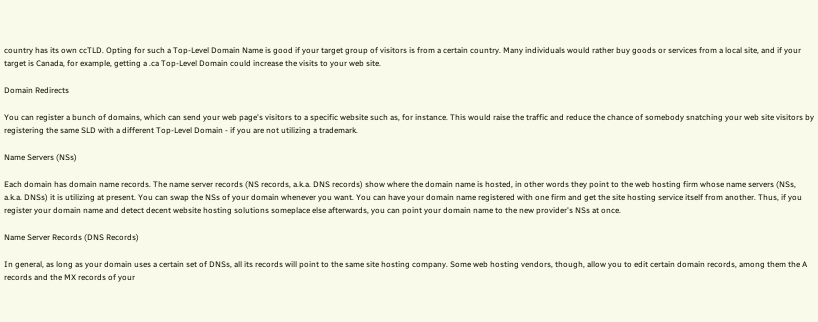country has its own ccTLD. Opting for such a Top-Level Domain Name is good if your target group of visitors is from a certain country. Many individuals would rather buy goods or services from a local site, and if your target is Canada, for example, getting a .ca Top-Level Domain could increase the visits to your web site.

Domain Redirects

You can register a bunch of domains, which can send your web page's visitors to a specific website such as, for instance. This would raise the traffic and reduce the chance of somebody snatching your web site visitors by registering the same SLD with a different Top-Level Domain - if you are not utilizing a trademark.

Name Servers (NSs)

Each domain has domain name records. The name server records (NS records, a.k.a. DNS records) show where the domain name is hosted, in other words they point to the web hosting firm whose name servers (NSs, a.k.a. DNSs) it is utilizing at present. You can swap the NSs of your domain whenever you want. You can have your domain name registered with one firm and get the site hosting service itself from another. Thus, if you register your domain name and detect decent website hosting solutions someplace else afterwards, you can point your domain name to the new provider's NSs at once.

Name Server Records (DNS Records)

In general, as long as your domain uses a certain set of DNSs, all its records will point to the same site hosting company. Some web hosting vendors, though, allow you to edit certain domain records, among them the A records and the MX records of your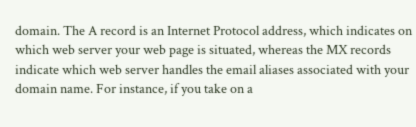domain. The A record is an Internet Protocol address, which indicates on which web server your web page is situated, whereas the MX records indicate which web server handles the email aliases associated with your domain name. For instance, if you take on a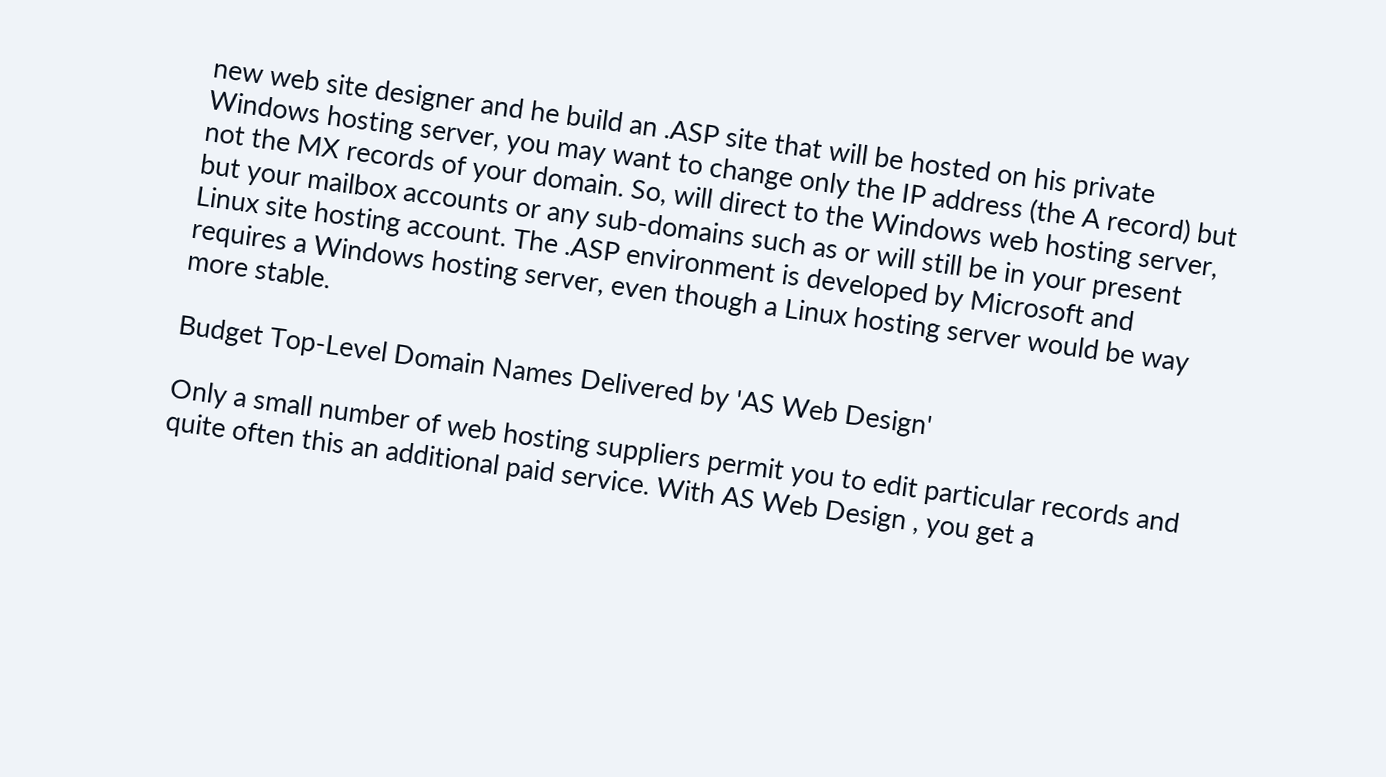new web site designer and he build an .ASP site that will be hosted on his private Windows hosting server, you may want to change only the IP address (the A record) but not the MX records of your domain. So, will direct to the Windows web hosting server, but your mailbox accounts or any sub-domains such as or will still be in your present Linux site hosting account. The .ASP environment is developed by Microsoft and requires a Windows hosting server, even though a Linux hosting server would be way more stable.

Budget Top-Level Domain Names Delivered by 'AS Web Design'

Only a small number of web hosting suppliers permit you to edit particular records and quite often this an additional paid service. With AS Web Design , you get a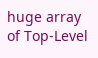huge array of Top-Level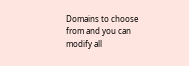Domains to choose from and you can modify all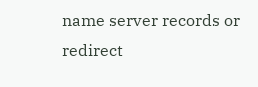name server records or redirect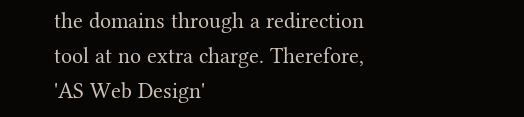the domains through a redirection tool at no extra charge. Therefore, 'AS Web Design'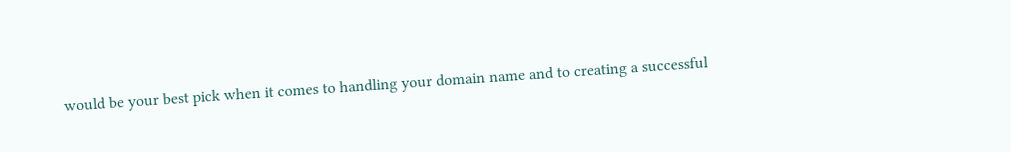would be your best pick when it comes to handling your domain name and to creating a successful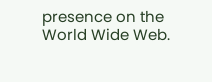presence on the World Wide Web.